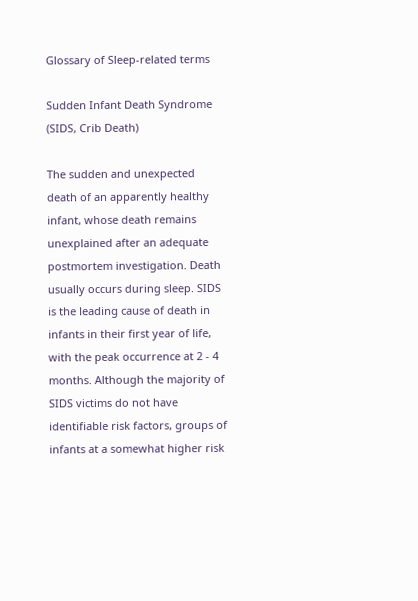Glossary of Sleep-related terms

Sudden Infant Death Syndrome (SIDS, Crib Death)

The sudden and unexpected death of an apparently healthy infant, whose death remains unexplained after an adequate postmortem investigation. Death usually occurs during sleep. SIDS is the leading cause of death in infants in their first year of life, with the peak occurrence at 2 - 4 months. Although the majority of SIDS victims do not have identifiable risk factors, groups of infants at a somewhat higher risk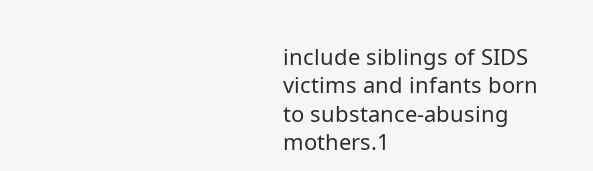include siblings of SIDS victims and infants born to substance-abusing mothers.1